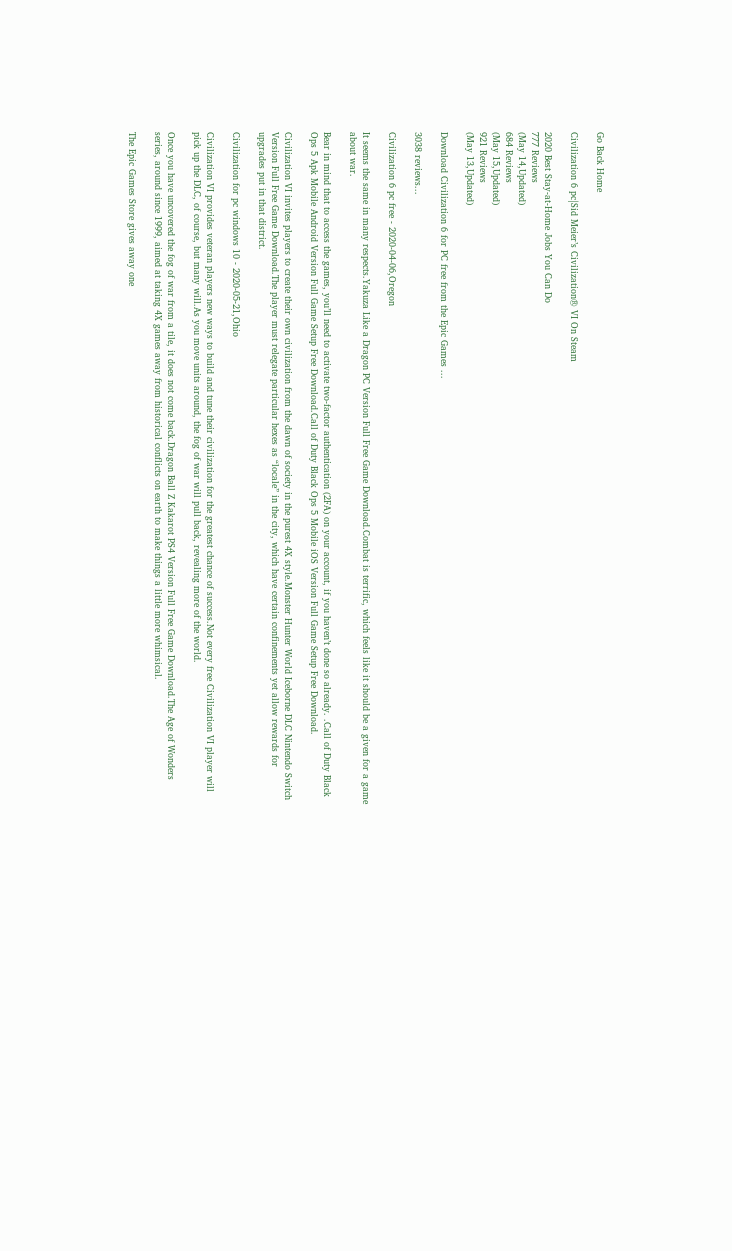Go Back Home

Civilization 6 pc|Sid Meier’s Civilization® VI On Steam

2020 Best Stay-at-Home Jobs You Can Do
777 Reviews
(May 14,Updated)
684 Reviews
(May 15,Updated)
921 Reviews
(May 13,Updated)

Download Civilization 6 for PC free from the Epic Games ...

3038 reviews...

Civilization 6 pc free - 2020-04-06,Oregon

It seems the same in many respects.Yakuza Like a Dragon PC Version Full Free Game Download.Combat is terrific, which feels like it should be a given for a game about war.

Bear in mind that to access the games, you’ll need to activate two-factor authentication (2FA) on your account, if you haven’t done so already. .Call of Duty Black Ops 5 Apk Mobile Android Version Full Game Setup Free Download.Call of Duty Black Ops 5 Mobile iOS Version Full Game Setup Free Download.

Civilization VI invites players to create their own civilization from the dawn of society in the purest 4X style.Monster Hunter World Iceborne DLC Nintendo Switch Version Full Free Game Download.The player must relegate particular hexes as “locale” in the city, which have certain confinements yet allow rewards for upgrades put in that district.

Civilization for pc windows 10 - 2020-05-21,Ohio

Civilization VI provides veteran players new ways to build and tune their civilization for the greatest chance of success.Not every free Civilization VI player will pick up the DLC, of course, but many will.As you move units around, the fog of war will pull back, revealing more of the world.

Once you have uncovered the fog of war from a tile, it does not come back.Dragon Ball Z Kakarot PS4 Version Full Free Game Download.The Age of Wonders series, around since 1999, aimed at taking 4X games away from historical conflicts on earth to make things a little more whimsical.

The Epic Games Store gives away one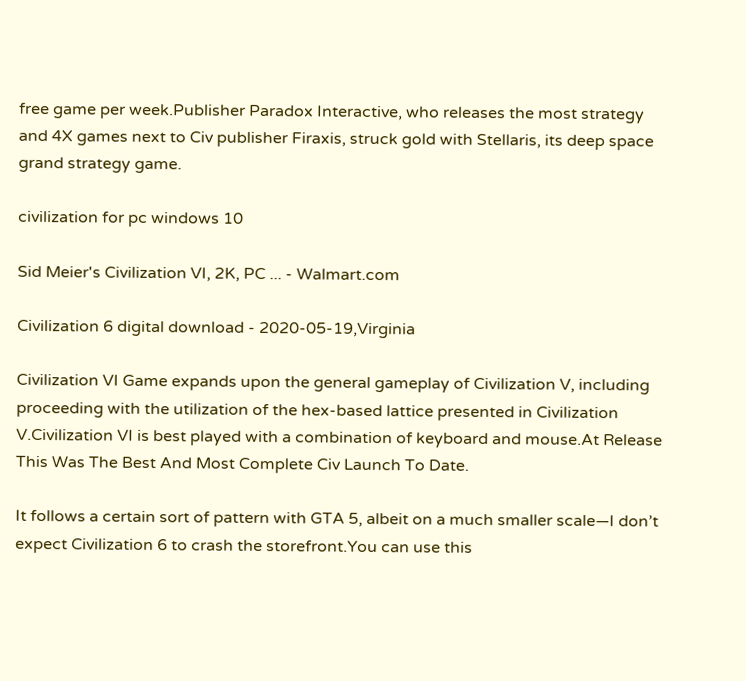free game per week.Publisher Paradox Interactive, who releases the most strategy and 4X games next to Civ publisher Firaxis, struck gold with Stellaris, its deep space grand strategy game.

civilization for pc windows 10

Sid Meier's Civilization VI, 2K, PC ... - Walmart.com

Civilization 6 digital download - 2020-05-19,Virginia

Civilization VI Game expands upon the general gameplay of Civilization V, including proceeding with the utilization of the hex-based lattice presented in Civilization V.Civilization VI is best played with a combination of keyboard and mouse.At Release This Was The Best And Most Complete Civ Launch To Date.

It follows a certain sort of pattern with GTA 5, albeit on a much smaller scale—I don’t expect Civilization 6 to crash the storefront.You can use this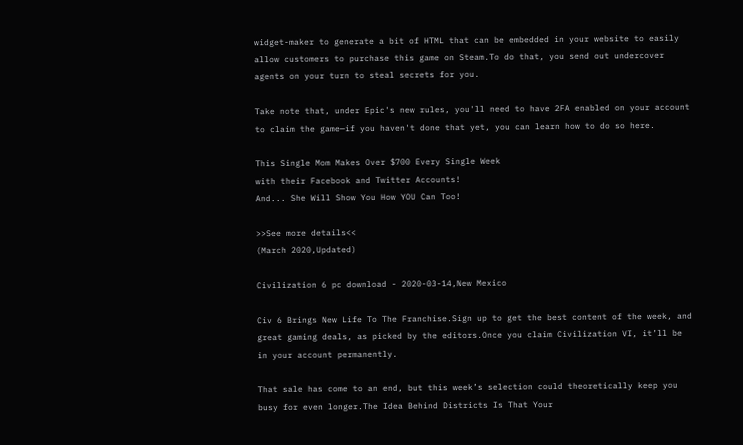widget-maker to generate a bit of HTML that can be embedded in your website to easily allow customers to purchase this game on Steam.To do that, you send out undercover agents on your turn to steal secrets for you.

Take note that, under Epic's new rules, you'll need to have 2FA enabled on your account to claim the game—if you haven't done that yet, you can learn how to do so here.

This Single Mom Makes Over $700 Every Single Week
with their Facebook and Twitter Accounts!
And... She Will Show You How YOU Can Too!

>>See more details<<
(March 2020,Updated)

Civilization 6 pc download - 2020-03-14,New Mexico

Civ 6 Brings New Life To The Franchise.Sign up to get the best content of the week, and great gaming deals, as picked by the editors.Once you claim Civilization VI, it’ll be in your account permanently.

That sale has come to an end, but this week’s selection could theoretically keep you busy for even longer.The Idea Behind Districts Is That Your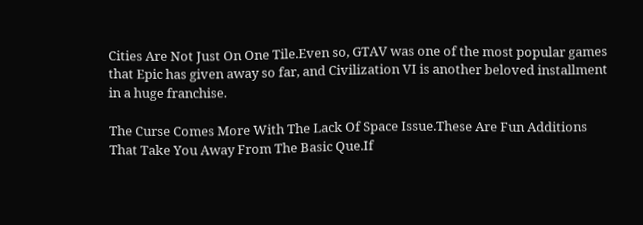Cities Are Not Just On One Tile.Even so, GTAV was one of the most popular games that Epic has given away so far, and Civilization VI is another beloved installment in a huge franchise.

The Curse Comes More With The Lack Of Space Issue.These Are Fun Additions That Take You Away From The Basic Que.If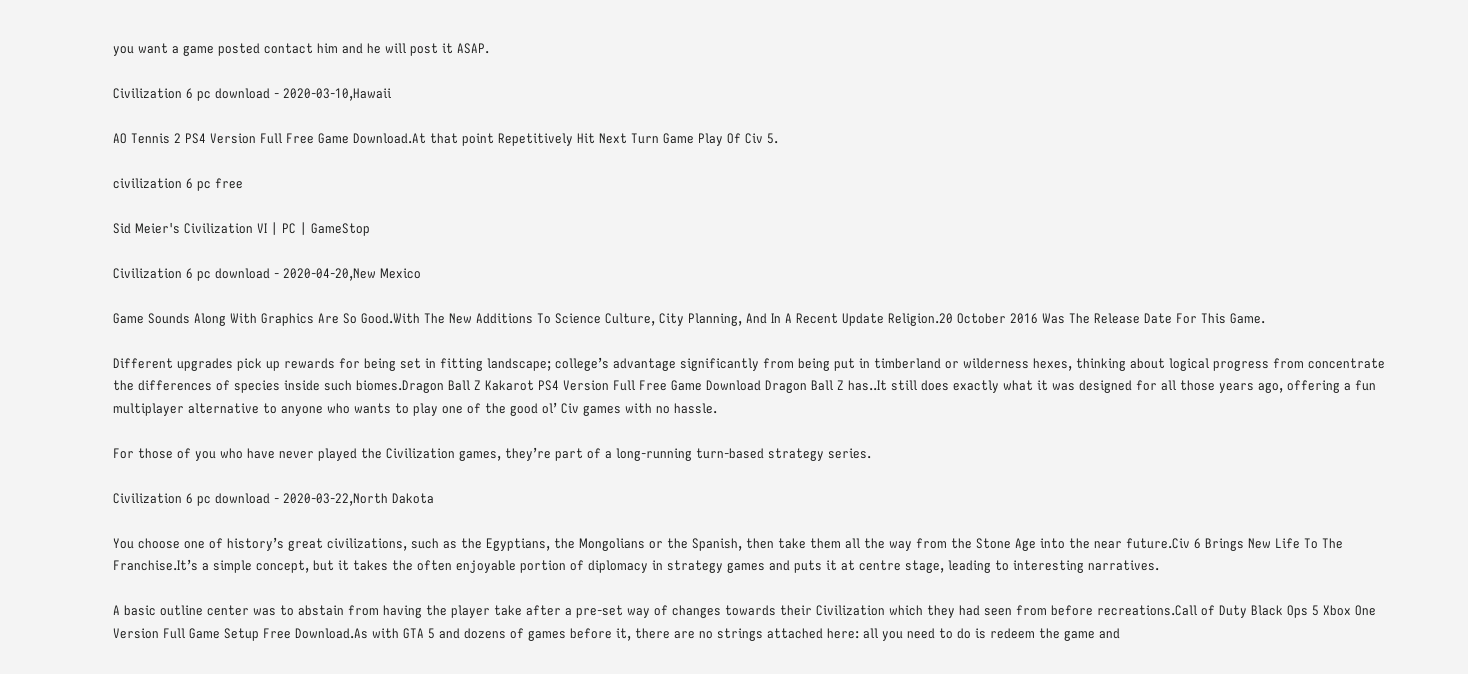you want a game posted contact him and he will post it ASAP.

Civilization 6 pc download - 2020-03-10,Hawaii

AO Tennis 2 PS4 Version Full Free Game Download.At that point Repetitively Hit Next Turn Game Play Of Civ 5.

civilization 6 pc free

Sid Meier's Civilization VI | PC | GameStop

Civilization 6 pc download - 2020-04-20,New Mexico

Game Sounds Along With Graphics Are So Good.With The New Additions To Science Culture, City Planning, And In A Recent Update Religion.20 October 2016 Was The Release Date For This Game.

Different upgrades pick up rewards for being set in fitting landscape; college’s advantage significantly from being put in timberland or wilderness hexes, thinking about logical progress from concentrate the differences of species inside such biomes.Dragon Ball Z Kakarot PS4 Version Full Free Game Download Dragon Ball Z has..It still does exactly what it was designed for all those years ago, offering a fun multiplayer alternative to anyone who wants to play one of the good ol’ Civ games with no hassle.

For those of you who have never played the Civilization games, they’re part of a long-running turn-based strategy series.

Civilization 6 pc download - 2020-03-22,North Dakota

You choose one of history’s great civilizations, such as the Egyptians, the Mongolians or the Spanish, then take them all the way from the Stone Age into the near future.Civ 6 Brings New Life To The Franchise.It’s a simple concept, but it takes the often enjoyable portion of diplomacy in strategy games and puts it at centre stage, leading to interesting narratives.

A basic outline center was to abstain from having the player take after a pre-set way of changes towards their Civilization which they had seen from before recreations.Call of Duty Black Ops 5 Xbox One Version Full Game Setup Free Download.As with GTA 5 and dozens of games before it, there are no strings attached here: all you need to do is redeem the game and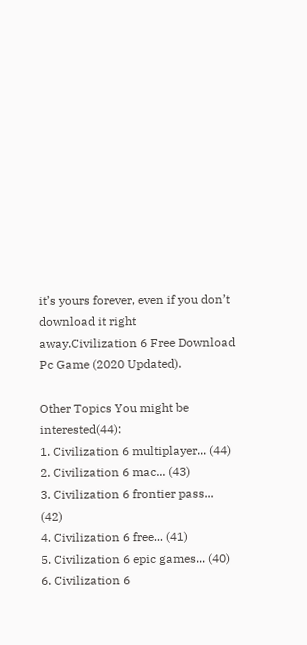it’s yours forever, even if you don’t download it right away.Civilization 6 Free Download Pc Game (2020 Updated).

Other Topics You might be interested(44):
1. Civilization 6 multiplayer... (44)
2. Civilization 6 mac... (43)
3. Civilization 6 frontier pass... (42)
4. Civilization 6 free... (41)
5. Civilization 6 epic games... (40)
6. Civilization 6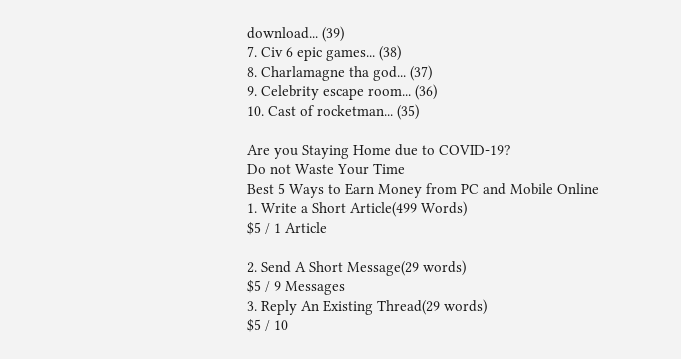download... (39)
7. Civ 6 epic games... (38)
8. Charlamagne tha god... (37)
9. Celebrity escape room... (36)
10. Cast of rocketman... (35)

Are you Staying Home due to COVID-19?
Do not Waste Your Time
Best 5 Ways to Earn Money from PC and Mobile Online
1. Write a Short Article(499 Words)
$5 / 1 Article

2. Send A Short Message(29 words)
$5 / 9 Messages
3. Reply An Existing Thread(29 words)
$5 / 10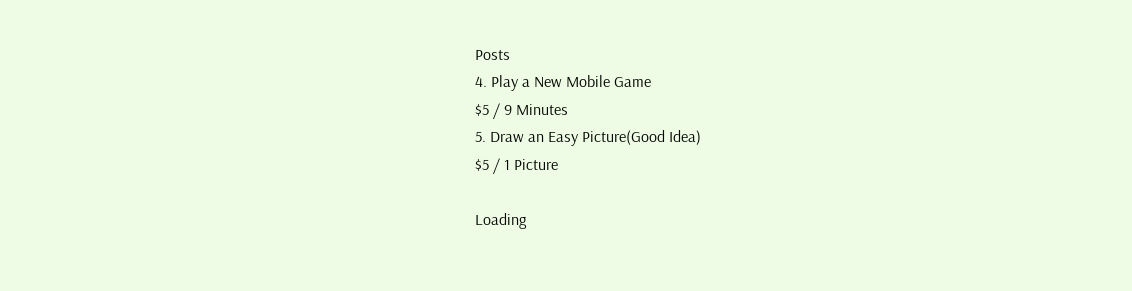Posts
4. Play a New Mobile Game
$5 / 9 Minutes
5. Draw an Easy Picture(Good Idea)
$5 / 1 Picture

Loading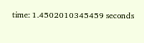time: 1.4502010345459 seconds